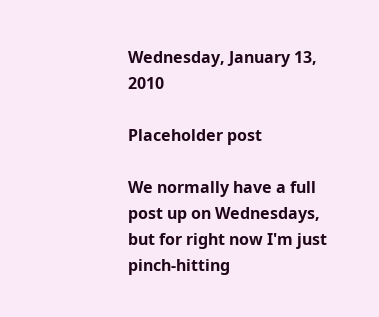Wednesday, January 13, 2010

Placeholder post

We normally have a full post up on Wednesdays, but for right now I'm just pinch-hitting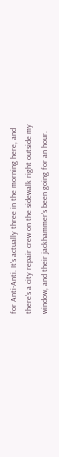for Anti-Anti. It's actually three in the morning here, and there's a city repair crew on the sidewalk right outside my window, and their jackhammer's been going for an hour.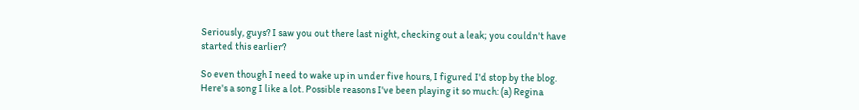Seriously, guys? I saw you out there last night, checking out a leak; you couldn't have started this earlier?

So even though I need to wake up in under five hours, I figured I'd stop by the blog. Here's a song I like a lot. Possible reasons I've been playing it so much: (a) Regina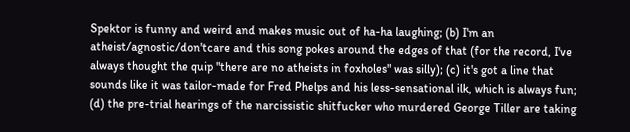Spektor is funny and weird and makes music out of ha-ha laughing; (b) I'm an atheist/agnostic/don'tcare and this song pokes around the edges of that (for the record, I've always thought the quip "there are no atheists in foxholes" was silly); (c) it's got a line that sounds like it was tailor-made for Fred Phelps and his less-sensational ilk, which is always fun; (d) the pre-trial hearings of the narcissistic shitfucker who murdered George Tiller are taking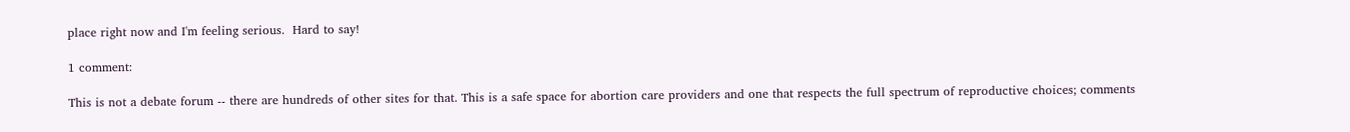place right now and I'm feeling serious.  Hard to say!

1 comment:

This is not a debate forum -- there are hundreds of other sites for that. This is a safe space for abortion care providers and one that respects the full spectrum of reproductive choices; comments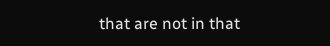that are not in that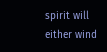spirit will either wind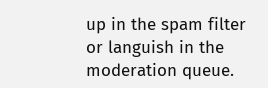up in the spam filter or languish in the moderation queue.